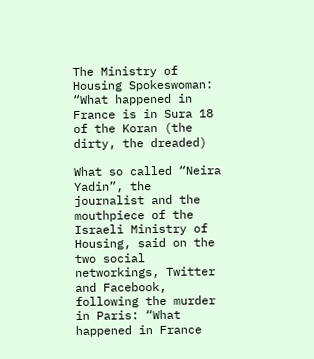The Ministry of Housing Spokeswoman: “What happened in France is in Sura 18 of the Koran (the dirty, the dreaded)

What so called “Neira Yadin”, the journalist and the mouthpiece of the Israeli Ministry of Housing, said on the two social networkings, Twitter and Facebook, following the murder in Paris: “What happened in France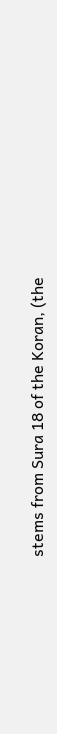stems from Sura 18 of the Koran, (the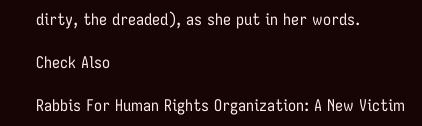dirty, the dreaded), as she put in her words.

Check Also

Rabbis For Human Rights Organization: A New Victim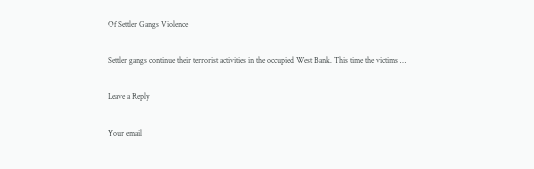Of Settler Gangs Violence

Settler gangs continue their terrorist activities in the occupied West Bank. This time the victims …

Leave a Reply

Your email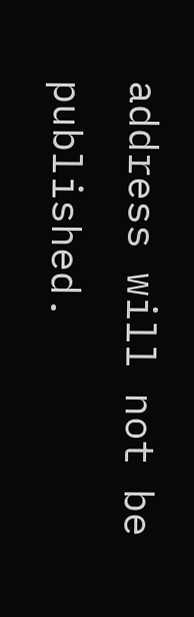address will not be published.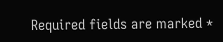Required fields are marked *